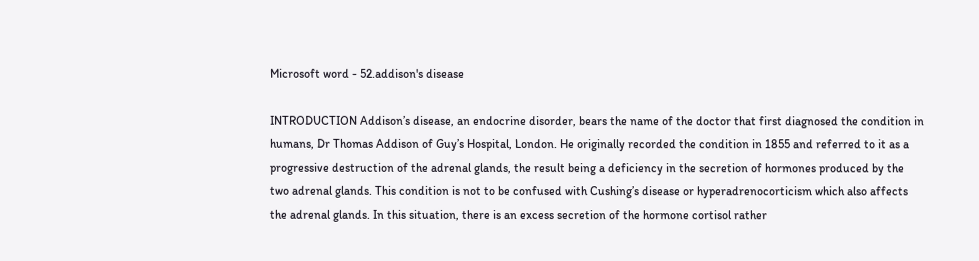Microsoft word - 52.addison's disease

INTRODUCTION Addison’s disease, an endocrine disorder, bears the name of the doctor that first diagnosed the condition in humans, Dr Thomas Addison of Guy’s Hospital, London. He originally recorded the condition in 1855 and referred to it as a progressive destruction of the adrenal glands, the result being a deficiency in the secretion of hormones produced by the two adrenal glands. This condition is not to be confused with Cushing’s disease or hyperadrenocorticism which also affects the adrenal glands. In this situation, there is an excess secretion of the hormone cortisol rather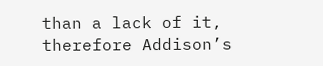than a lack of it, therefore Addison’s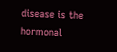disease is the hormonal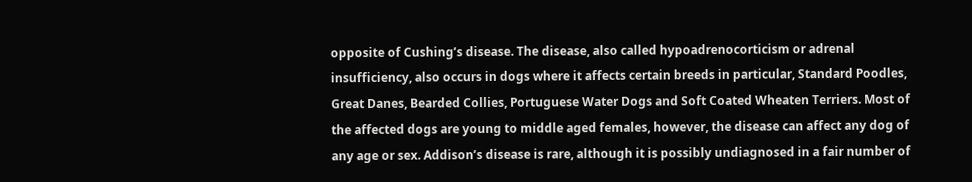opposite of Cushing’s disease. The disease, also called hypoadrenocorticism or adrenal insufficiency, also occurs in dogs where it affects certain breeds in particular, Standard Poodles, Great Danes, Bearded Collies, Portuguese Water Dogs and Soft Coated Wheaten Terriers. Most of the affected dogs are young to middle aged females, however, the disease can affect any dog of any age or sex. Addison’s disease is rare, although it is possibly undiagnosed in a fair number of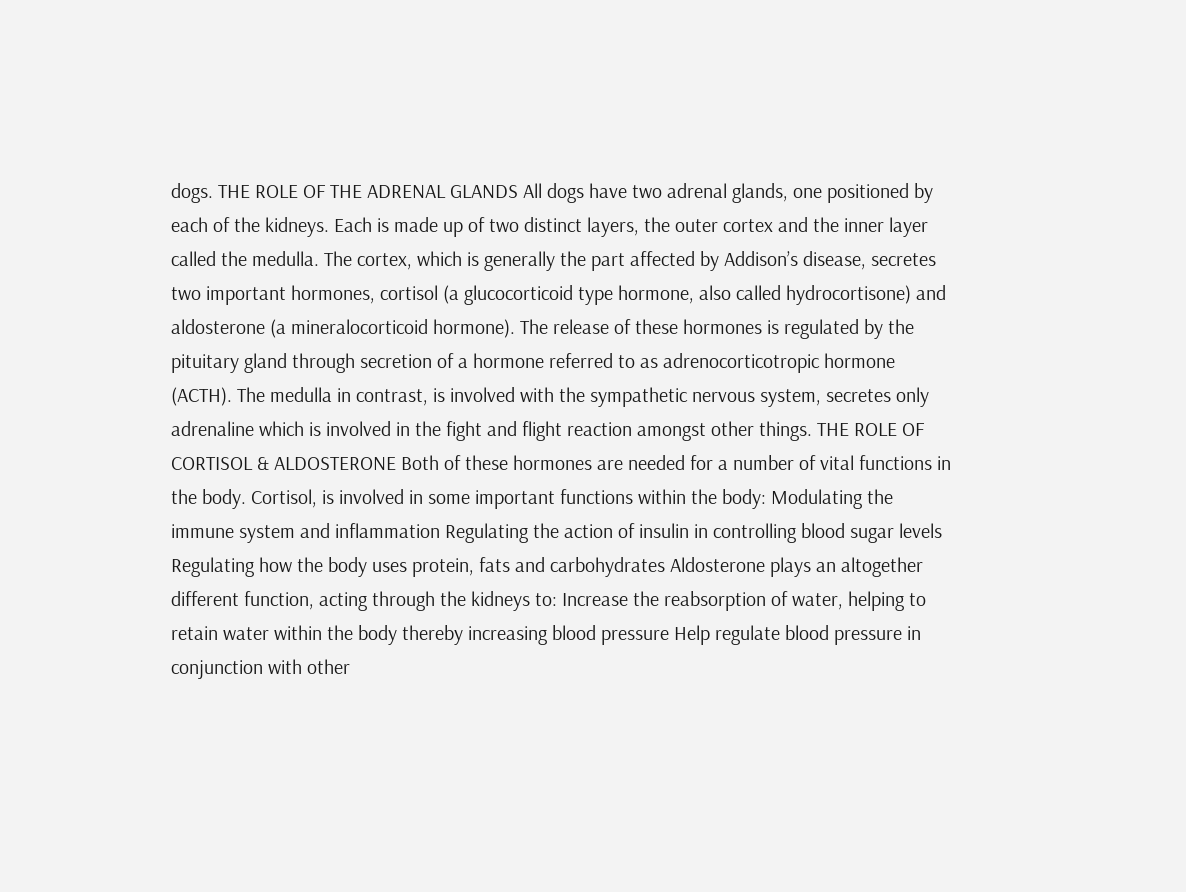dogs. THE ROLE OF THE ADRENAL GLANDS All dogs have two adrenal glands, one positioned by each of the kidneys. Each is made up of two distinct layers, the outer cortex and the inner layer called the medulla. The cortex, which is generally the part affected by Addison’s disease, secretes two important hormones, cortisol (a glucocorticoid type hormone, also called hydrocortisone) and aldosterone (a mineralocorticoid hormone). The release of these hormones is regulated by the pituitary gland through secretion of a hormone referred to as adrenocorticotropic hormone (ACTH). The medulla in contrast, is involved with the sympathetic nervous system, secretes only adrenaline which is involved in the fight and flight reaction amongst other things. THE ROLE OF CORTISOL & ALDOSTERONE Both of these hormones are needed for a number of vital functions in the body. Cortisol, is involved in some important functions within the body: Modulating the immune system and inflammation Regulating the action of insulin in controlling blood sugar levels Regulating how the body uses protein, fats and carbohydrates Aldosterone plays an altogether different function, acting through the kidneys to: Increase the reabsorption of water, helping to retain water within the body thereby increasing blood pressure Help regulate blood pressure in conjunction with other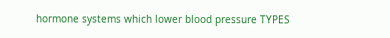hormone systems which lower blood pressure TYPES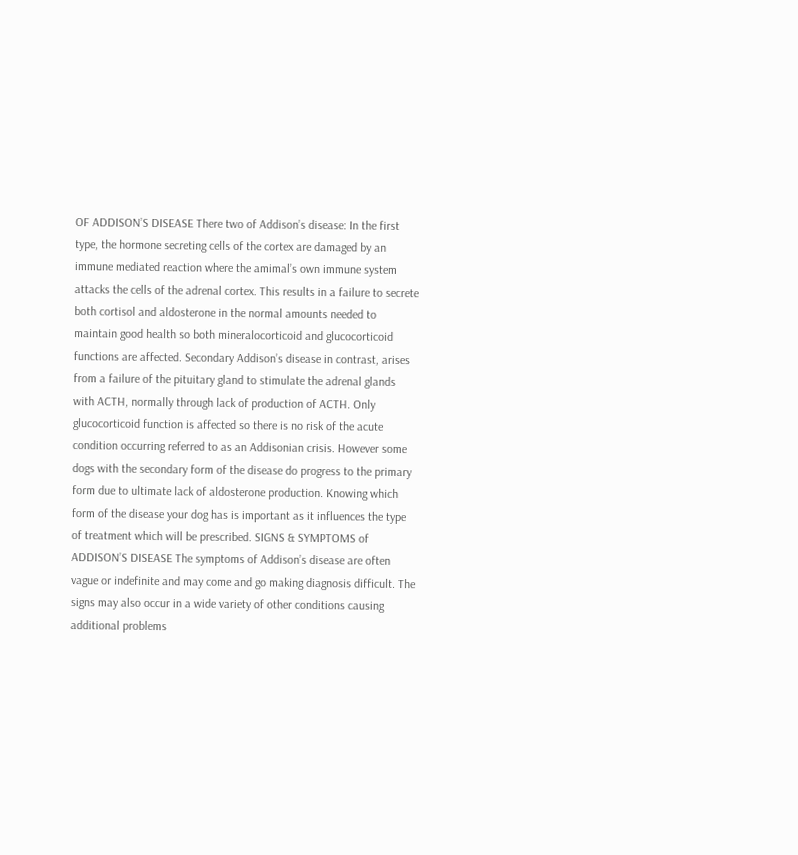OF ADDISON’S DISEASE There two of Addison’s disease: In the first type, the hormone secreting cells of the cortex are damaged by an immune mediated reaction where the amimal’s own immune system attacks the cells of the adrenal cortex. This results in a failure to secrete both cortisol and aldosterone in the normal amounts needed to maintain good health so both mineralocorticoid and glucocorticoid functions are affected. Secondary Addison’s disease in contrast, arises from a failure of the pituitary gland to stimulate the adrenal glands with ACTH, normally through lack of production of ACTH. Only glucocorticoid function is affected so there is no risk of the acute condition occurring referred to as an Addisonian crisis. However some dogs with the secondary form of the disease do progress to the primary form due to ultimate lack of aldosterone production. Knowing which form of the disease your dog has is important as it influences the type of treatment which will be prescribed. SIGNS & SYMPTOMS of ADDISON’S DISEASE The symptoms of Addison’s disease are often vague or indefinite and may come and go making diagnosis difficult. The signs may also occur in a wide variety of other conditions causing additional problems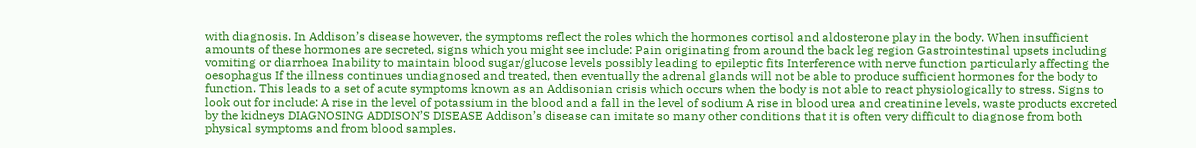with diagnosis. In Addison’s disease however, the symptoms reflect the roles which the hormones cortisol and aldosterone play in the body. When insufficient amounts of these hormones are secreted, signs which you might see include: Pain originating from around the back leg region Gastrointestinal upsets including vomiting or diarrhoea Inability to maintain blood sugar/glucose levels possibly leading to epileptic fits Interference with nerve function particularly affecting the oesophagus If the illness continues undiagnosed and treated, then eventually the adrenal glands will not be able to produce sufficient hormones for the body to function. This leads to a set of acute symptoms known as an Addisonian crisis which occurs when the body is not able to react physiologically to stress. Signs to look out for include: A rise in the level of potassium in the blood and a fall in the level of sodium A rise in blood urea and creatinine levels, waste products excreted by the kidneys DIAGNOSING ADDISON’S DISEASE Addison’s disease can imitate so many other conditions that it is often very difficult to diagnose from both physical symptoms and from blood samples.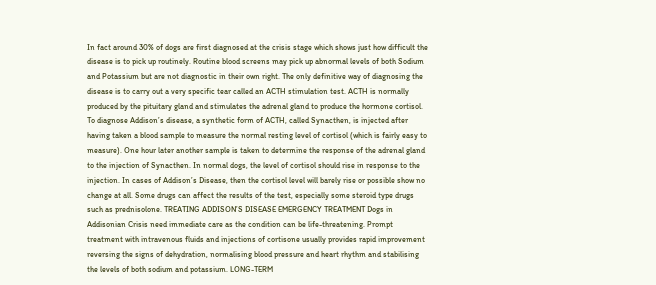In fact around 30% of dogs are first diagnosed at the crisis stage which shows just how difficult the disease is to pick up routinely. Routine blood screens may pick up abnormal levels of both Sodium and Potassium but are not diagnostic in their own right. The only definitive way of diagnosing the disease is to carry out a very specific tear called an ACTH stimulation test. ACTH is normally produced by the pituitary gland and stimulates the adrenal gland to produce the hormone cortisol. To diagnose Addison’s disease, a synthetic form of ACTH, called Synacthen, is injected after having taken a blood sample to measure the normal resting level of cortisol (which is fairly easy to measure). One hour later another sample is taken to determine the response of the adrenal gland to the injection of Synacthen. In normal dogs, the level of cortisol should rise in response to the injection. In cases of Addison’s Disease, then the cortisol level will barely rise or possible show no change at all. Some drugs can affect the results of the test, especially some steroid type drugs such as prednisolone. TREATING ADDISON’S DISEASE EMERGENCY TREATMENT Dogs in Addisonian Crisis need immediate care as the condition can be life-threatening. Prompt treatment with intravenous fluids and injections of cortisone usually provides rapid improvement reversing the signs of dehydration, normalising blood pressure and heart rhythm and stabilising the levels of both sodium and potassium. LONG-TERM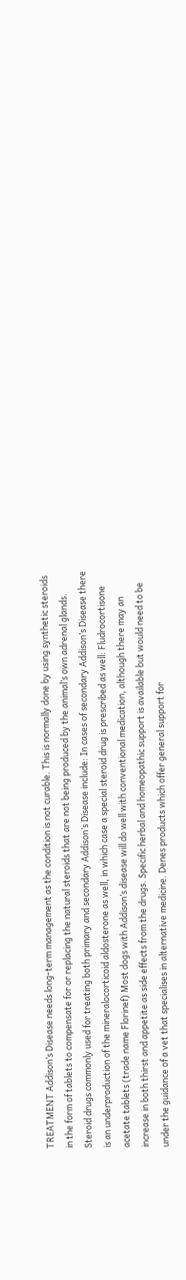TREATMENT Addison’s Disease needs long-term management as the condition is not curable. This is normally done by using synthetic steroids in the form of tablets to compensate for or replacing the natural steroids that are not being produced by the animal’s own adrenal glands. Steroid drugs commonly used for treating both primary and secondary Addison’s Disease include: In cases of secondary Addison’s Disease there is an underproduction of the mineralocorticoid aldosterone as well, in which case a special steroid drug is prescribed as well: Fludrocortisone acetate tablets (trade name Florinef) Most dogs with Addison’s disease will do well with conventional medication, although there may an increase in both thirst and appetite as side effects from the drugs. Specific herbal and homeopathic support is available but would need to be under the guidance of a vet that specialises in alternative medicine. Denes products which offer general support for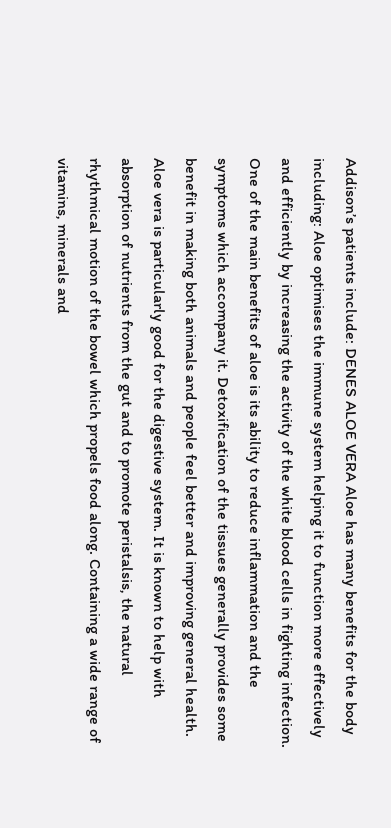Addison’s patients include: DENES ALOE VERA Aloe has many benefits for the body including: Aloe optimises the immune system helping it to function more effectively and efficiently by increasing the activity of the white blood cells in fighting infection. One of the main benefits of aloe is its ability to reduce inflammation and the symptoms which accompany it. Detoxification of the tissues generally provides some benefit in making both animals and people feel better and improving general health. Aloe vera is particularly good for the digestive system. It is known to help with absorption of nutrients from the gut and to promote peristalsis, the natural rhythmical motion of the bowel which propels food along. Containing a wide range of vitamins, minerals and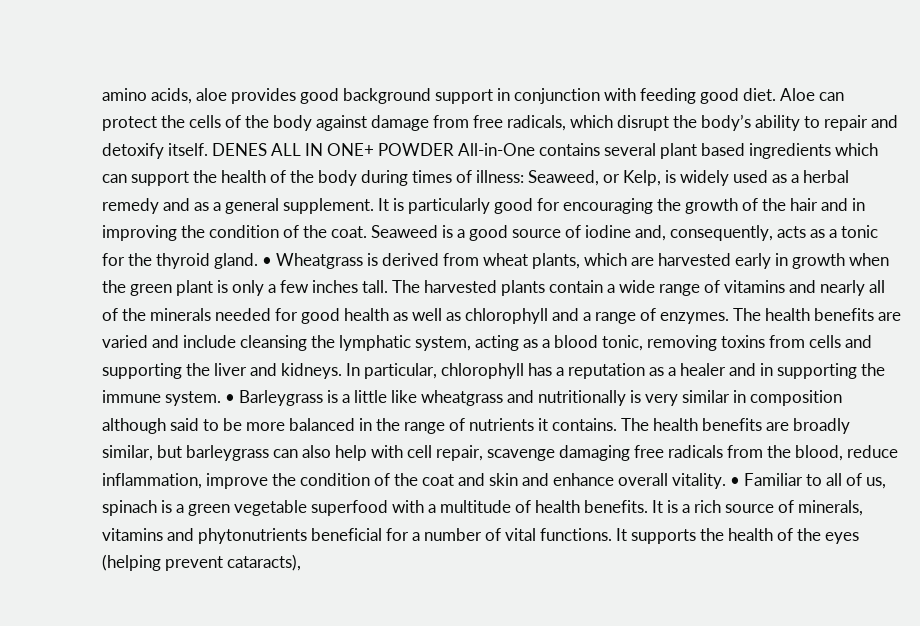amino acids, aloe provides good background support in conjunction with feeding good diet. Aloe can protect the cells of the body against damage from free radicals, which disrupt the body’s ability to repair and detoxify itself. DENES ALL IN ONE+ POWDER All-in-One contains several plant based ingredients which can support the health of the body during times of illness: Seaweed, or Kelp, is widely used as a herbal remedy and as a general supplement. It is particularly good for encouraging the growth of the hair and in improving the condition of the coat. Seaweed is a good source of iodine and, consequently, acts as a tonic for the thyroid gland. • Wheatgrass is derived from wheat plants, which are harvested early in growth when the green plant is only a few inches tall. The harvested plants contain a wide range of vitamins and nearly all of the minerals needed for good health as well as chlorophyll and a range of enzymes. The health benefits are varied and include cleansing the lymphatic system, acting as a blood tonic, removing toxins from cells and supporting the liver and kidneys. In particular, chlorophyll has a reputation as a healer and in supporting the immune system. • Barleygrass is a little like wheatgrass and nutritionally is very similar in composition although said to be more balanced in the range of nutrients it contains. The health benefits are broadly similar, but barleygrass can also help with cell repair, scavenge damaging free radicals from the blood, reduce inflammation, improve the condition of the coat and skin and enhance overall vitality. • Familiar to all of us, spinach is a green vegetable superfood with a multitude of health benefits. It is a rich source of minerals, vitamins and phytonutrients beneficial for a number of vital functions. It supports the health of the eyes (helping prevent cataracts),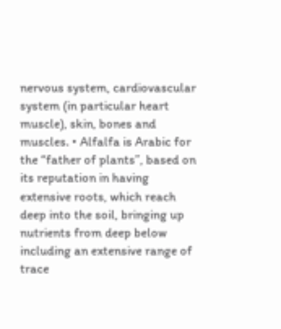nervous system, cardiovascular system (in particular heart muscle), skin, bones and muscles. • Alfalfa is Arabic for the “father of plants”, based on its reputation in having extensive roots, which reach deep into the soil, bringing up nutrients from deep below including an extensive range of trace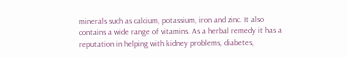minerals such as calcium, potassium, iron and zinc. It also contains a wide range of vitamins. As a herbal remedy it has a reputation in helping with kidney problems, diabetes,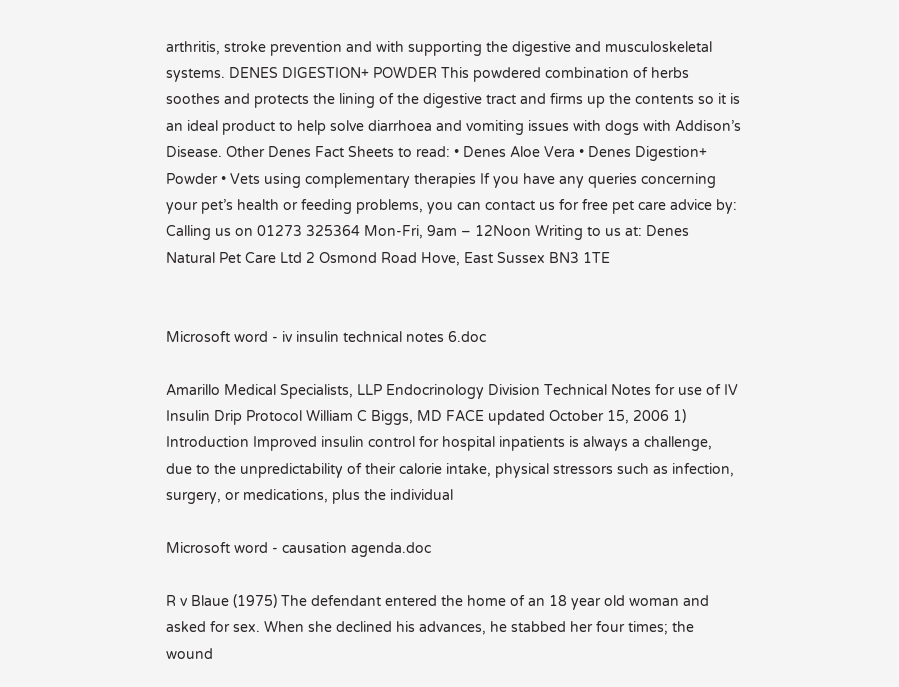arthritis, stroke prevention and with supporting the digestive and musculoskeletal systems. DENES DIGESTION+ POWDER This powdered combination of herbs soothes and protects the lining of the digestive tract and firms up the contents so it is an ideal product to help solve diarrhoea and vomiting issues with dogs with Addison’s Disease. Other Denes Fact Sheets to read: • Denes Aloe Vera • Denes Digestion+ Powder • Vets using complementary therapies If you have any queries concerning your pet’s health or feeding problems, you can contact us for free pet care advice by: Calling us on 01273 325364 Mon-Fri, 9am – 12Noon Writing to us at: Denes Natural Pet Care Ltd 2 Osmond Road Hove, East Sussex BN3 1TE


Microsoft word - iv insulin technical notes 6.doc

Amarillo Medical Specialists, LLP Endocrinology Division Technical Notes for use of IV Insulin Drip Protocol William C Biggs, MD FACE updated October 15, 2006 1) Introduction Improved insulin control for hospital inpatients is always a challenge, due to the unpredictability of their calorie intake, physical stressors such as infection, surgery, or medications, plus the individual

Microsoft word - causation agenda.doc

R v Blaue (1975) The defendant entered the home of an 18 year old woman and asked for sex. When she declined his advances, he stabbed her four times; the wound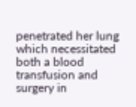penetrated her lung which necessitated both a blood transfusion and surgery in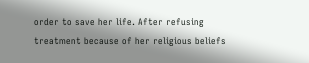order to save her life. After refusing treatment because of her religious beliefs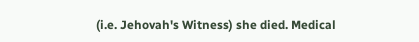(i.e. Jehovah's Witness) she died. Medical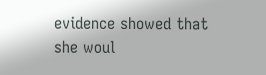evidence showed that she woul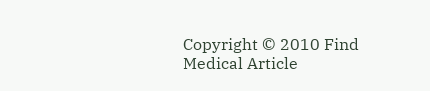Copyright © 2010 Find Medical Article